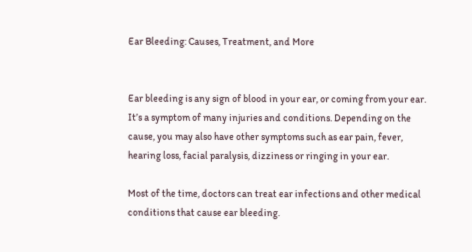Ear Bleeding: Causes, Treatment, and More


Ear bleeding is any sign of blood in your ear, or coming from your ear. It’s a symptom of many injuries and conditions. Depending on the cause, you may also have other symptoms such as ear pain, fever, hearing loss, facial paralysis, dizziness or ringing in your ear.

Most of the time, doctors can treat ear infections and other medical conditions that cause ear bleeding.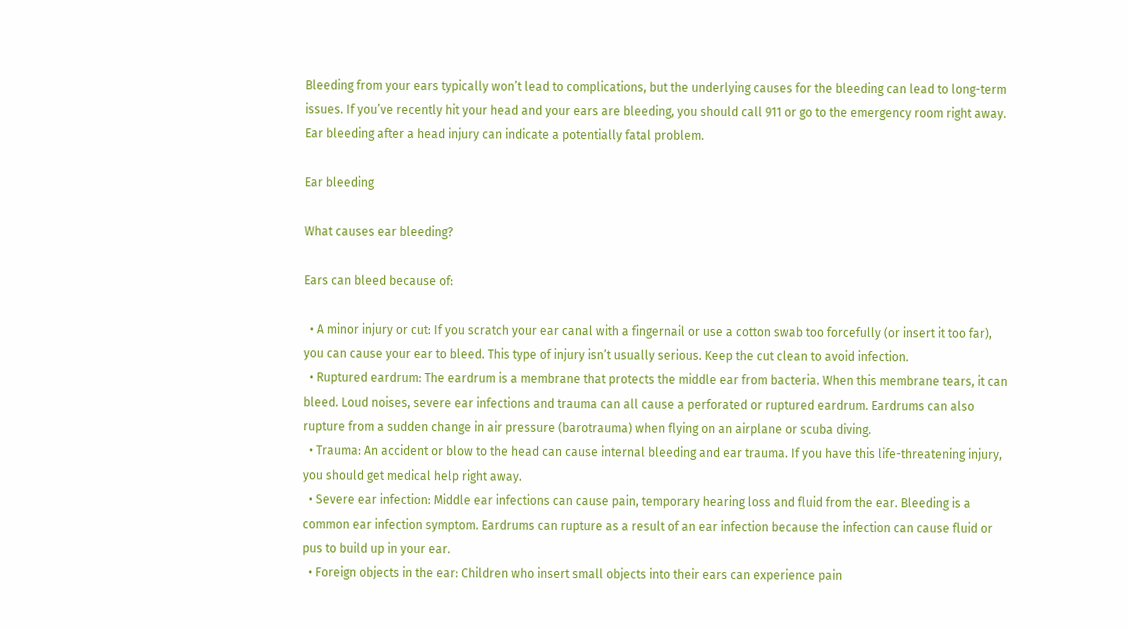Bleeding from your ears typically won’t lead to complications, but the underlying causes for the bleeding can lead to long-term issues. If you’ve recently hit your head and your ears are bleeding, you should call 911 or go to the emergency room right away. Ear bleeding after a head injury can indicate a potentially fatal problem.

Ear bleeding

What causes ear bleeding?

Ears can bleed because of:

  • A minor injury or cut: If you scratch your ear canal with a fingernail or use a cotton swab too forcefully (or insert it too far), you can cause your ear to bleed. This type of injury isn’t usually serious. Keep the cut clean to avoid infection.
  • Ruptured eardrum: The eardrum is a membrane that protects the middle ear from bacteria. When this membrane tears, it can bleed. Loud noises, severe ear infections and trauma can all cause a perforated or ruptured eardrum. Eardrums can also rupture from a sudden change in air pressure (barotrauma) when flying on an airplane or scuba diving.
  • Trauma: An accident or blow to the head can cause internal bleeding and ear trauma. If you have this life-threatening injury, you should get medical help right away.
  • Severe ear infection: Middle ear infections can cause pain, temporary hearing loss and fluid from the ear. Bleeding is a common ear infection symptom. Eardrums can rupture as a result of an ear infection because the infection can cause fluid or pus to build up in your ear.
  • Foreign objects in the ear: Children who insert small objects into their ears can experience pain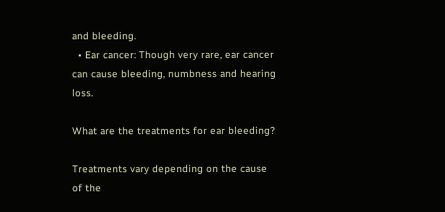and bleeding.
  • Ear cancer: Though very rare, ear cancer can cause bleeding, numbness and hearing loss.

What are the treatments for ear bleeding?

Treatments vary depending on the cause of the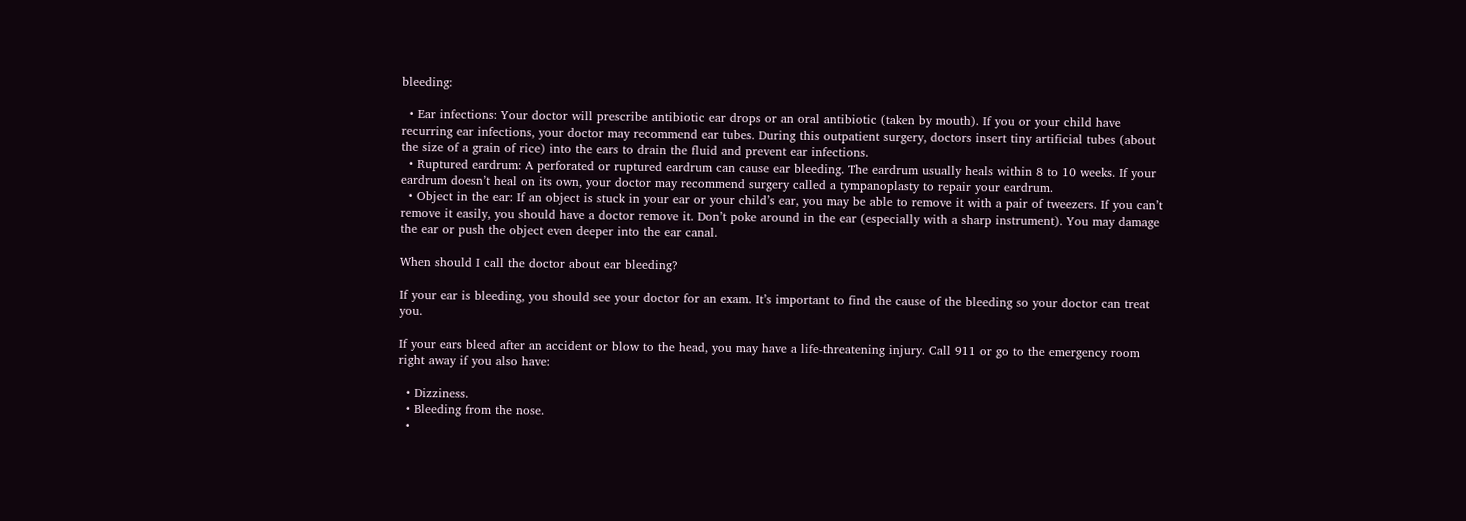bleeding:

  • Ear infections: Your doctor will prescribe antibiotic ear drops or an oral antibiotic (taken by mouth). If you or your child have recurring ear infections, your doctor may recommend ear tubes. During this outpatient surgery, doctors insert tiny artificial tubes (about the size of a grain of rice) into the ears to drain the fluid and prevent ear infections.
  • Ruptured eardrum: A perforated or ruptured eardrum can cause ear bleeding. The eardrum usually heals within 8 to 10 weeks. If your eardrum doesn’t heal on its own, your doctor may recommend surgery called a tympanoplasty to repair your eardrum.
  • Object in the ear: If an object is stuck in your ear or your child’s ear, you may be able to remove it with a pair of tweezers. If you can’t remove it easily, you should have a doctor remove it. Don’t poke around in the ear (especially with a sharp instrument). You may damage the ear or push the object even deeper into the ear canal.

When should I call the doctor about ear bleeding?

If your ear is bleeding, you should see your doctor for an exam. It’s important to find the cause of the bleeding so your doctor can treat you.

If your ears bleed after an accident or blow to the head, you may have a life-threatening injury. Call 911 or go to the emergency room right away if you also have:

  • Dizziness.
  • Bleeding from the nose.
  •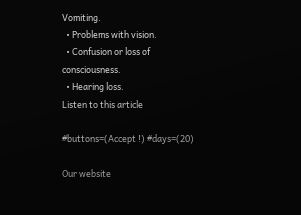Vomiting.
  • Problems with vision.
  • Confusion or loss of consciousness.
  • Hearing loss.
Listen to this article

#buttons=(Accept !) #days=(20)

Our website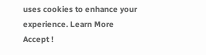uses cookies to enhance your experience. Learn More
Accept !